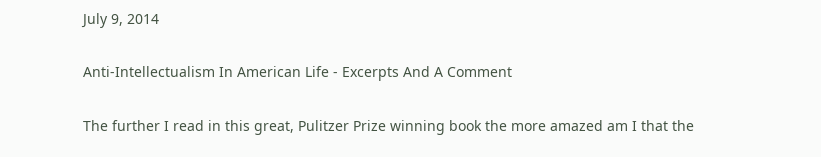July 9, 2014

Anti-Intellectualism In American Life - Excerpts And A Comment

The further I read in this great, Pulitzer Prize winning book the more amazed am I that the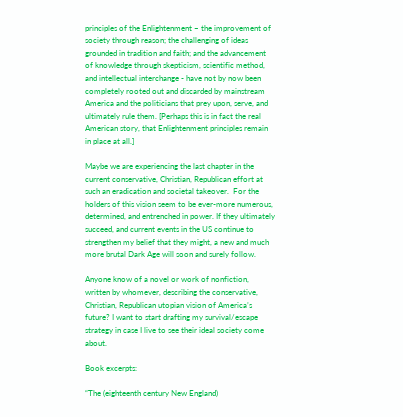principles of the Enlightenment – the improvement of society through reason; the challenging of ideas grounded in tradition and faith; and the advancement of knowledge through skepticism, scientific method, and intellectual interchange - have not by now been completely rooted out and discarded by mainstream America and the politicians that prey upon, serve, and ultimately rule them. [Perhaps this is in fact the real American story, that Enlightenment principles remain in place at all.]

Maybe we are experiencing the last chapter in the current conservative, Christian, Republican effort at such an eradication and societal takeover.  For the holders of this vision seem to be ever-more numerous, determined, and entrenched in power. If they ultimately succeed, and current events in the US continue to strengthen my belief that they might, a new and much more brutal Dark Age will soon and surely follow.

Anyone know of a novel or work of nonfiction, written by whomever, describing the conservative, Christian, Republican utopian vision of America’s future? I want to start drafting my survival/escape strategy in case I live to see their ideal society come about.

Book excerpts:

“The (eighteenth century New England)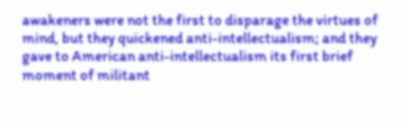awakeners were not the first to disparage the virtues of mind, but they quickened anti-intellectualism; and they gave to American anti-intellectualism its first brief moment of militant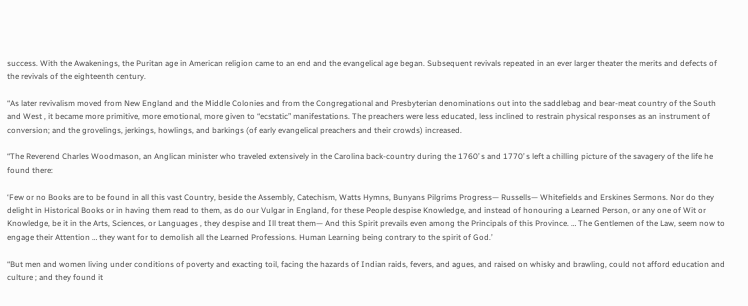success. With the Awakenings, the Puritan age in American religion came to an end and the evangelical age began. Subsequent revivals repeated in an ever larger theater the merits and defects of the revivals of the eighteenth century.

“As later revivalism moved from New England and the Middle Colonies and from the Congregational and Presbyterian denominations out into the saddlebag and bear-meat country of the South and West , it became more primitive, more emotional, more given to “ecstatic” manifestations. The preachers were less educated, less inclined to restrain physical responses as an instrument of conversion; and the grovelings, jerkings, howlings, and barkings (of early evangelical preachers and their crowds) increased.

“The Reverend Charles Woodmason, an Anglican minister who traveled extensively in the Carolina back-country during the 1760’ s and 1770’ s left a chilling picture of the savagery of the life he found there:

‘Few or no Books are to be found in all this vast Country, beside the Assembly, Catechism, Watts Hymns, Bunyans Pilgrims Progress— Russells— Whitefields and Erskines Sermons. Nor do they delight in Historical Books or in having them read to them, as do our Vulgar in England, for these People despise Knowledge, and instead of honouring a Learned Person, or any one of Wit or Knowledge, be it in the Arts, Sciences, or Languages , they despise and Ill treat them— And this Spirit prevails even among the Principals of this Province. … The Gentlemen of the Law, seem now to engage their Attention … they want for to demolish all the Learned Professions. Human Learning being contrary to the spirit of God.’

“But men and women living under conditions of poverty and exacting toil, facing the hazards of Indian raids, fevers, and agues, and raised on whisky and brawling, could not afford education and culture ; and they found it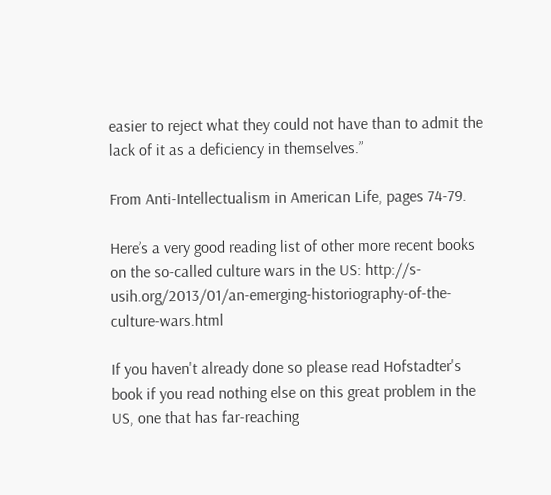easier to reject what they could not have than to admit the lack of it as a deficiency in themselves.”

From Anti-Intellectualism in American Life, pages 74-79.

Here’s a very good reading list of other more recent books on the so-called culture wars in the US: http://s-usih.org/2013/01/an-emerging-historiography-of-the-culture-wars.html

If you haven't already done so please read Hofstadter's book if you read nothing else on this great problem in the US, one that has far-reaching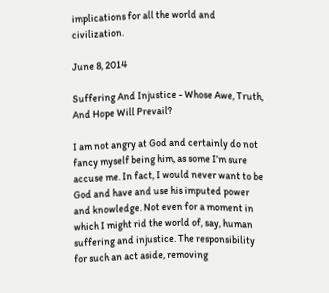implications for all the world and civilization.

June 8, 2014

Suffering And Injustice - Whose Awe, Truth, And Hope Will Prevail?

I am not angry at God and certainly do not fancy myself being him, as some I’m sure accuse me. In fact, I would never want to be God and have and use his imputed power and knowledge. Not even for a moment in which I might rid the world of, say, human suffering and injustice. The responsibility for such an act aside, removing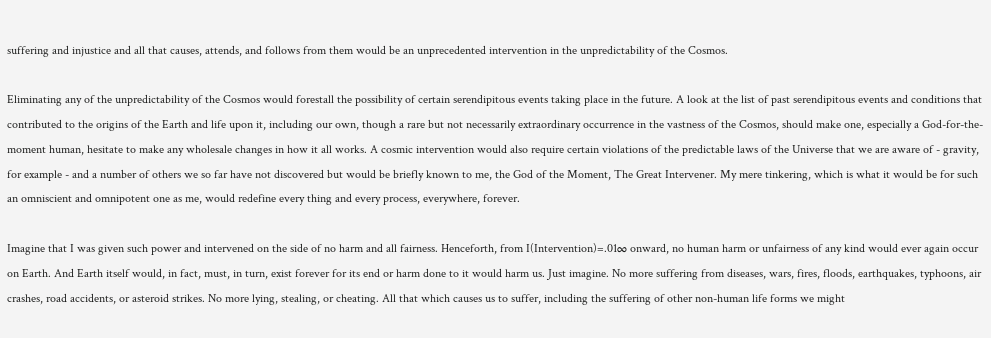suffering and injustice and all that causes, attends, and follows from them would be an unprecedented intervention in the unpredictability of the Cosmos.

Eliminating any of the unpredictability of the Cosmos would forestall the possibility of certain serendipitous events taking place in the future. A look at the list of past serendipitous events and conditions that contributed to the origins of the Earth and life upon it, including our own, though a rare but not necessarily extraordinary occurrence in the vastness of the Cosmos, should make one, especially a God-for-the-moment human, hesitate to make any wholesale changes in how it all works. A cosmic intervention would also require certain violations of the predictable laws of the Universe that we are aware of - gravity, for example - and a number of others we so far have not discovered but would be briefly known to me, the God of the Moment, The Great Intervener. My mere tinkering, which is what it would be for such an omniscient and omnipotent one as me, would redefine every thing and every process, everywhere, forever.

Imagine that I was given such power and intervened on the side of no harm and all fairness. Henceforth, from I(Intervention)=.01∞ onward, no human harm or unfairness of any kind would ever again occur on Earth. And Earth itself would, in fact, must, in turn, exist forever for its end or harm done to it would harm us. Just imagine. No more suffering from diseases, wars, fires, floods, earthquakes, typhoons, air crashes, road accidents, or asteroid strikes. No more lying, stealing, or cheating. All that which causes us to suffer, including the suffering of other non-human life forms we might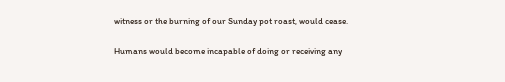witness or the burning of our Sunday pot roast, would cease.

Humans would become incapable of doing or receiving any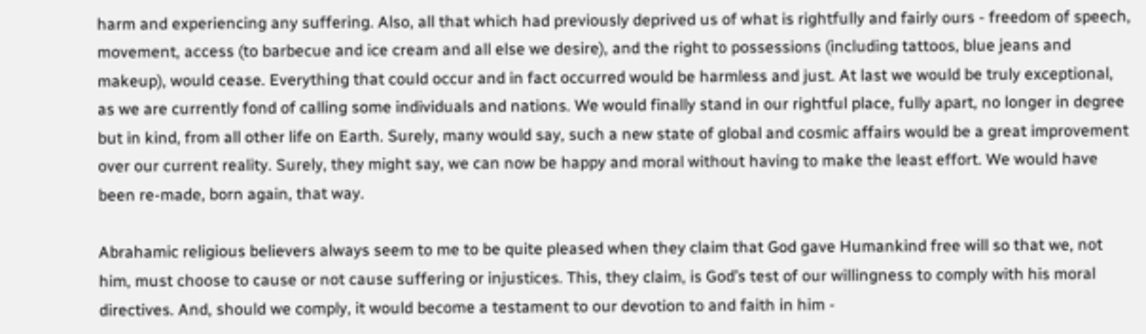harm and experiencing any suffering. Also, all that which had previously deprived us of what is rightfully and fairly ours - freedom of speech, movement, access (to barbecue and ice cream and all else we desire), and the right to possessions (including tattoos, blue jeans and makeup), would cease. Everything that could occur and in fact occurred would be harmless and just. At last we would be truly exceptional, as we are currently fond of calling some individuals and nations. We would finally stand in our rightful place, fully apart, no longer in degree but in kind, from all other life on Earth. Surely, many would say, such a new state of global and cosmic affairs would be a great improvement over our current reality. Surely, they might say, we can now be happy and moral without having to make the least effort. We would have been re-made, born again, that way.

Abrahamic religious believers always seem to me to be quite pleased when they claim that God gave Humankind free will so that we, not him, must choose to cause or not cause suffering or injustices. This, they claim, is God’s test of our willingness to comply with his moral directives. And, should we comply, it would become a testament to our devotion to and faith in him -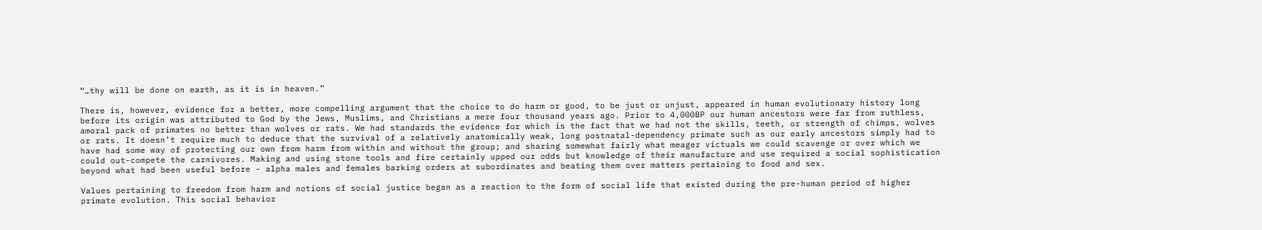“…thy will be done on earth, as it is in heaven.”

There is, however, evidence for a better, more compelling argument that the choice to do harm or good, to be just or unjust, appeared in human evolutionary history long before its origin was attributed to God by the Jews, Muslims, and Christians a mere four thousand years ago. Prior to 4,000BP our human ancestors were far from ruthless, amoral pack of primates no better than wolves or rats. We had standards the evidence for which is the fact that we had not the skills, teeth, or strength of chimps, wolves or rats. It doesn’t require much to deduce that the survival of a relatively anatomically weak, long postnatal-dependency primate such as our early ancestors simply had to have had some way of protecting our own from harm from within and without the group; and sharing somewhat fairly what meager victuals we could scavenge or over which we could out-compete the carnivores. Making and using stone tools and fire certainly upped our odds but knowledge of their manufacture and use required a social sophistication beyond what had been useful before - alpha males and females barking orders at subordinates and beating them over matters pertaining to food and sex.

Values pertaining to freedom from harm and notions of social justice began as a reaction to the form of social life that existed during the pre-human period of higher primate evolution. This social behavior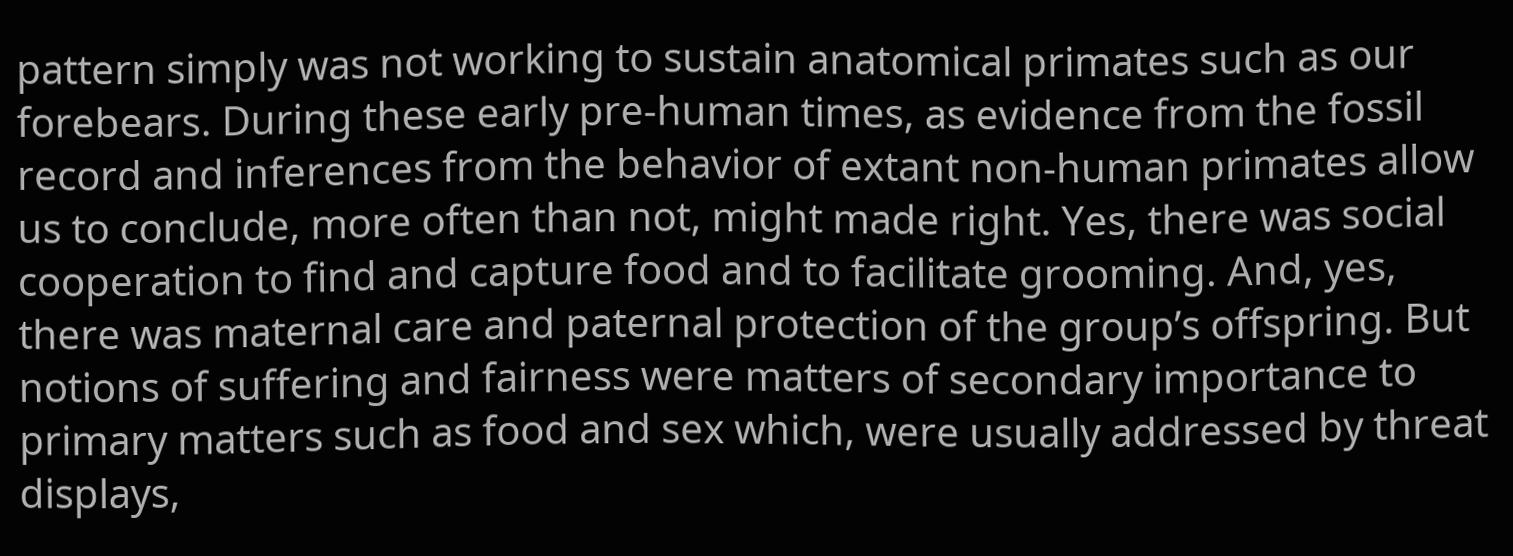pattern simply was not working to sustain anatomical primates such as our forebears. During these early pre-human times, as evidence from the fossil record and inferences from the behavior of extant non-human primates allow us to conclude, more often than not, might made right. Yes, there was social cooperation to find and capture food and to facilitate grooming. And, yes, there was maternal care and paternal protection of the group’s offspring. But notions of suffering and fairness were matters of secondary importance to primary matters such as food and sex which, were usually addressed by threat displays,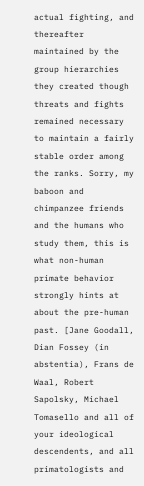actual fighting, and thereafter maintained by the group hierarchies they created though threats and fights remained necessary to maintain a fairly stable order among the ranks. Sorry, my baboon and chimpanzee friends and the humans who study them, this is what non-human primate behavior strongly hints at about the pre-human past. [Jane Goodall, Dian Fossey (in abstentia), Frans de Waal, Robert Sapolsky, Michael Tomasello and all of your ideological descendents, and all primatologists and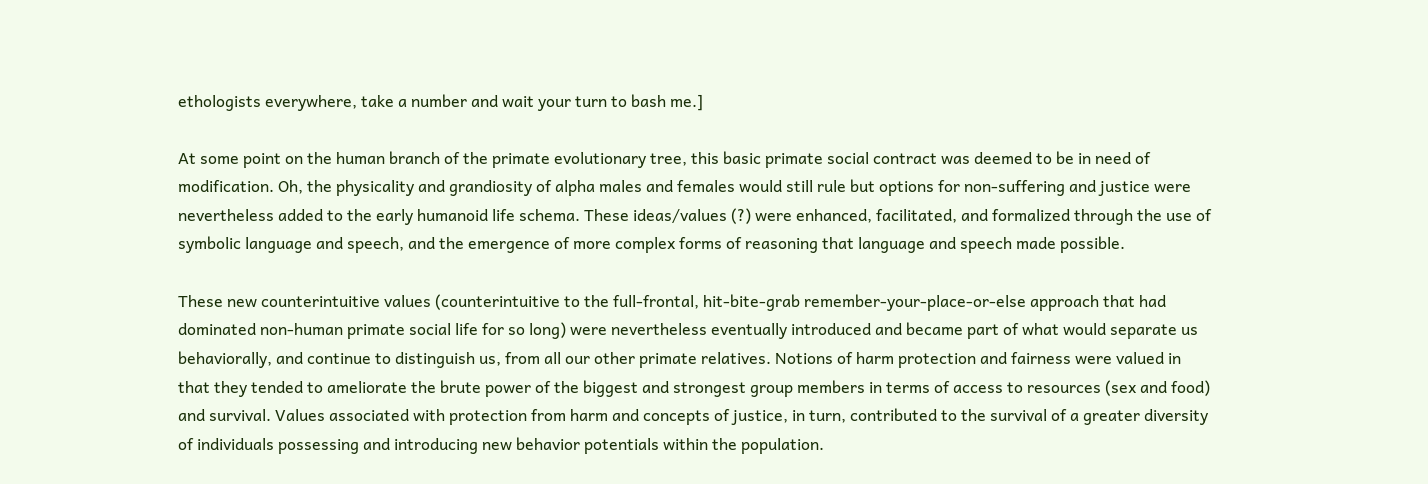ethologists everywhere, take a number and wait your turn to bash me.]

At some point on the human branch of the primate evolutionary tree, this basic primate social contract was deemed to be in need of modification. Oh, the physicality and grandiosity of alpha males and females would still rule but options for non-suffering and justice were nevertheless added to the early humanoid life schema. These ideas/values (?) were enhanced, facilitated, and formalized through the use of symbolic language and speech, and the emergence of more complex forms of reasoning that language and speech made possible.

These new counterintuitive values (counterintuitive to the full-frontal, hit-bite-grab remember-your-place-or-else approach that had dominated non-human primate social life for so long) were nevertheless eventually introduced and became part of what would separate us behaviorally, and continue to distinguish us, from all our other primate relatives. Notions of harm protection and fairness were valued in that they tended to ameliorate the brute power of the biggest and strongest group members in terms of access to resources (sex and food) and survival. Values associated with protection from harm and concepts of justice, in turn, contributed to the survival of a greater diversity of individuals possessing and introducing new behavior potentials within the population.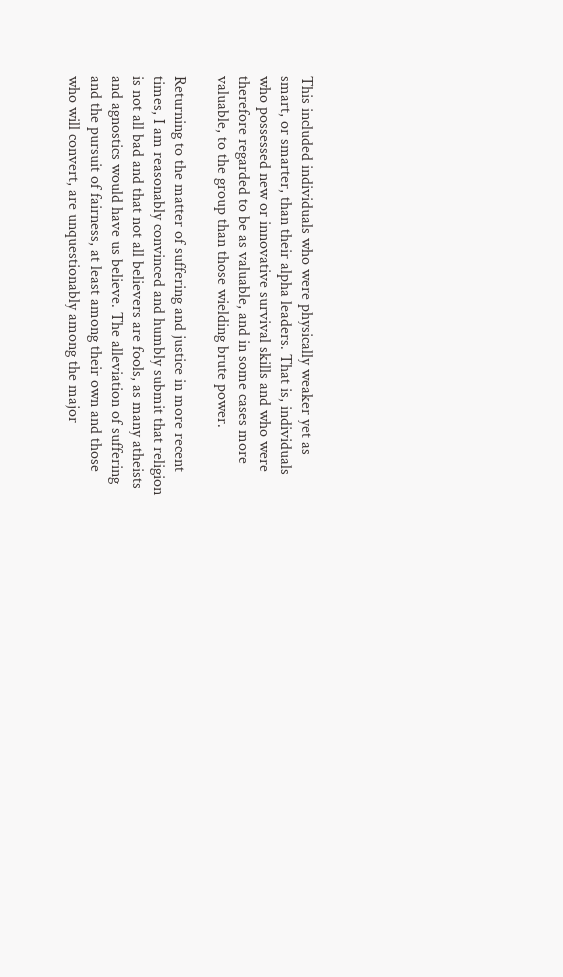This included individuals who were physically weaker yet as smart, or smarter, than their alpha leaders. That is, individuals who possessed new or innovative survival skills and who were therefore regarded to be as valuable, and in some cases more valuable, to the group than those wielding brute power.

Returning to the matter of suffering and justice in more recent times, I am reasonably convinced and humbly submit that religion is not all bad and that not all believers are fools, as many atheists and agnostics would have us believe. The alleviation of suffering and the pursuit of fairness, at least among their own and those who will convert, are unquestionably among the major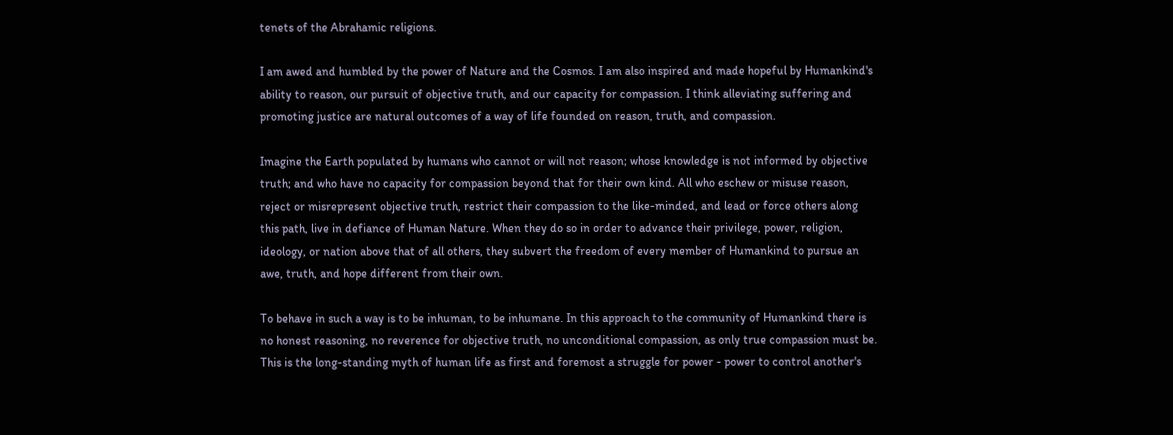tenets of the Abrahamic religions.

I am awed and humbled by the power of Nature and the Cosmos. I am also inspired and made hopeful by Humankind's ability to reason, our pursuit of objective truth, and our capacity for compassion. I think alleviating suffering and promoting justice are natural outcomes of a way of life founded on reason, truth, and compassion.

Imagine the Earth populated by humans who cannot or will not reason; whose knowledge is not informed by objective truth; and who have no capacity for compassion beyond that for their own kind. All who eschew or misuse reason, reject or misrepresent objective truth, restrict their compassion to the like-minded, and lead or force others along this path, live in defiance of Human Nature. When they do so in order to advance their privilege, power, religion, ideology, or nation above that of all others, they subvert the freedom of every member of Humankind to pursue an awe, truth, and hope different from their own.

To behave in such a way is to be inhuman, to be inhumane. In this approach to the community of Humankind there is no honest reasoning, no reverence for objective truth, no unconditional compassion, as only true compassion must be. This is the long-standing myth of human life as first and foremost a struggle for power - power to control another's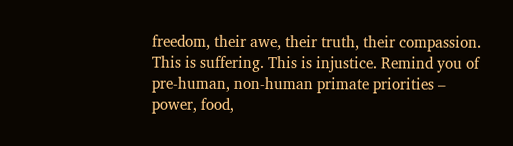freedom, their awe, their truth, their compassion. This is suffering. This is injustice. Remind you of pre-human, non-human primate priorities – power, food,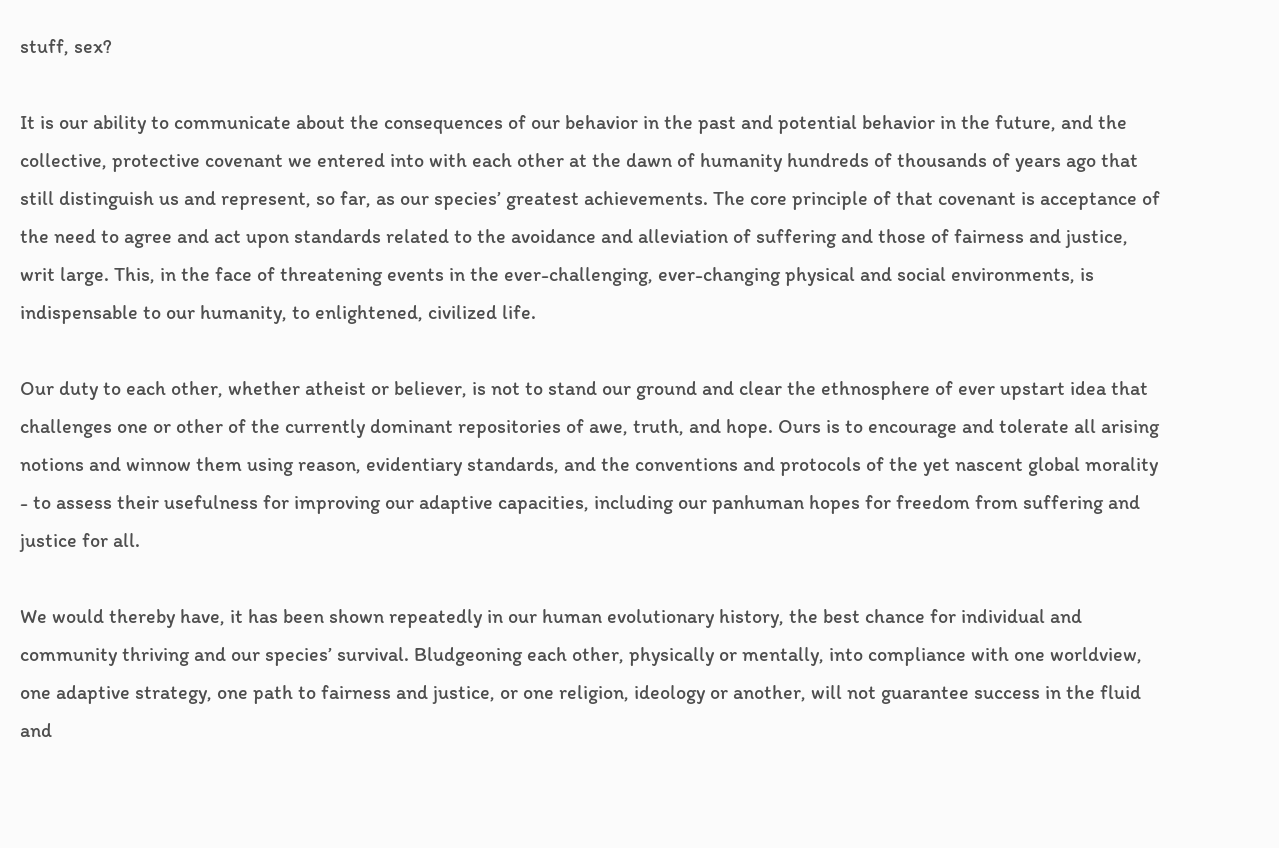stuff, sex?

It is our ability to communicate about the consequences of our behavior in the past and potential behavior in the future, and the collective, protective covenant we entered into with each other at the dawn of humanity hundreds of thousands of years ago that still distinguish us and represent, so far, as our species’ greatest achievements. The core principle of that covenant is acceptance of the need to agree and act upon standards related to the avoidance and alleviation of suffering and those of fairness and justice, writ large. This, in the face of threatening events in the ever-challenging, ever-changing physical and social environments, is indispensable to our humanity, to enlightened, civilized life.

Our duty to each other, whether atheist or believer, is not to stand our ground and clear the ethnosphere of ever upstart idea that challenges one or other of the currently dominant repositories of awe, truth, and hope. Ours is to encourage and tolerate all arising notions and winnow them using reason, evidentiary standards, and the conventions and protocols of the yet nascent global morality - to assess their usefulness for improving our adaptive capacities, including our panhuman hopes for freedom from suffering and justice for all.

We would thereby have, it has been shown repeatedly in our human evolutionary history, the best chance for individual and community thriving and our species’ survival. Bludgeoning each other, physically or mentally, into compliance with one worldview, one adaptive strategy, one path to fairness and justice, or one religion, ideology or another, will not guarantee success in the fluid and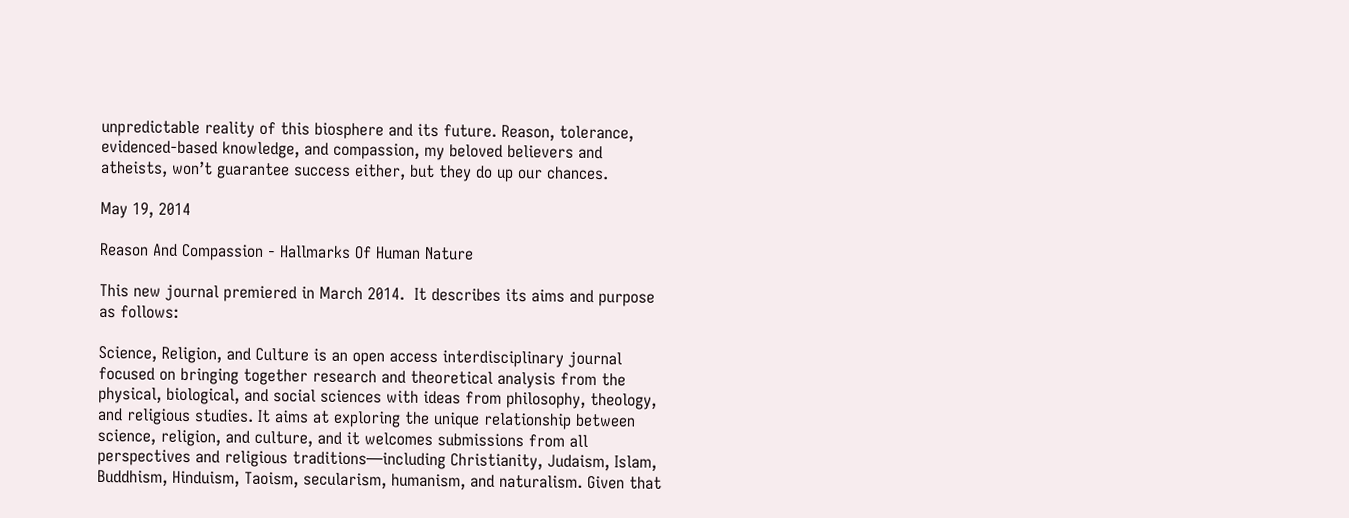unpredictable reality of this biosphere and its future. Reason, tolerance, evidenced-based knowledge, and compassion, my beloved believers and atheists, won’t guarantee success either, but they do up our chances.

May 19, 2014

Reason And Compassion - Hallmarks Of Human Nature

This new journal premiered in March 2014.  It describes its aims and purpose as follows:

Science, Religion, and Culture is an open access interdisciplinary journal focused on bringing together research and theoretical analysis from the physical, biological, and social sciences with ideas from philosophy, theology, and religious studies. It aims at exploring the unique relationship between science, religion, and culture, and it welcomes submissions from all perspectives and religious traditions—including Christianity, Judaism, Islam, Buddhism, Hinduism, Taoism, secularism, humanism, and naturalism. Given that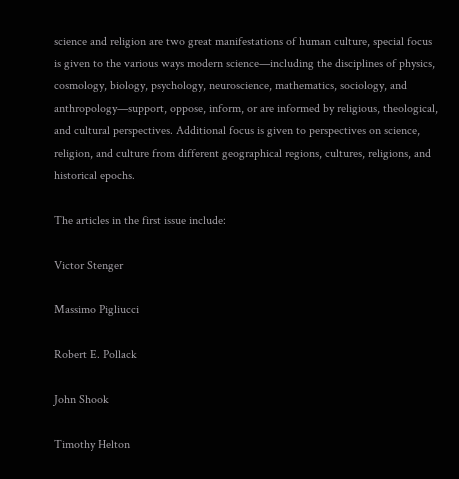science and religion are two great manifestations of human culture, special focus is given to the various ways modern science—including the disciplines of physics, cosmology, biology, psychology, neuroscience, mathematics, sociology, and anthropology—support, oppose, inform, or are informed by religious, theological, and cultural perspectives. Additional focus is given to perspectives on science, religion, and culture from different geographical regions, cultures, religions, and historical epochs.

The articles in the first issue include:

Victor Stenger

Massimo Pigliucci

Robert E. Pollack

John Shook

Timothy Helton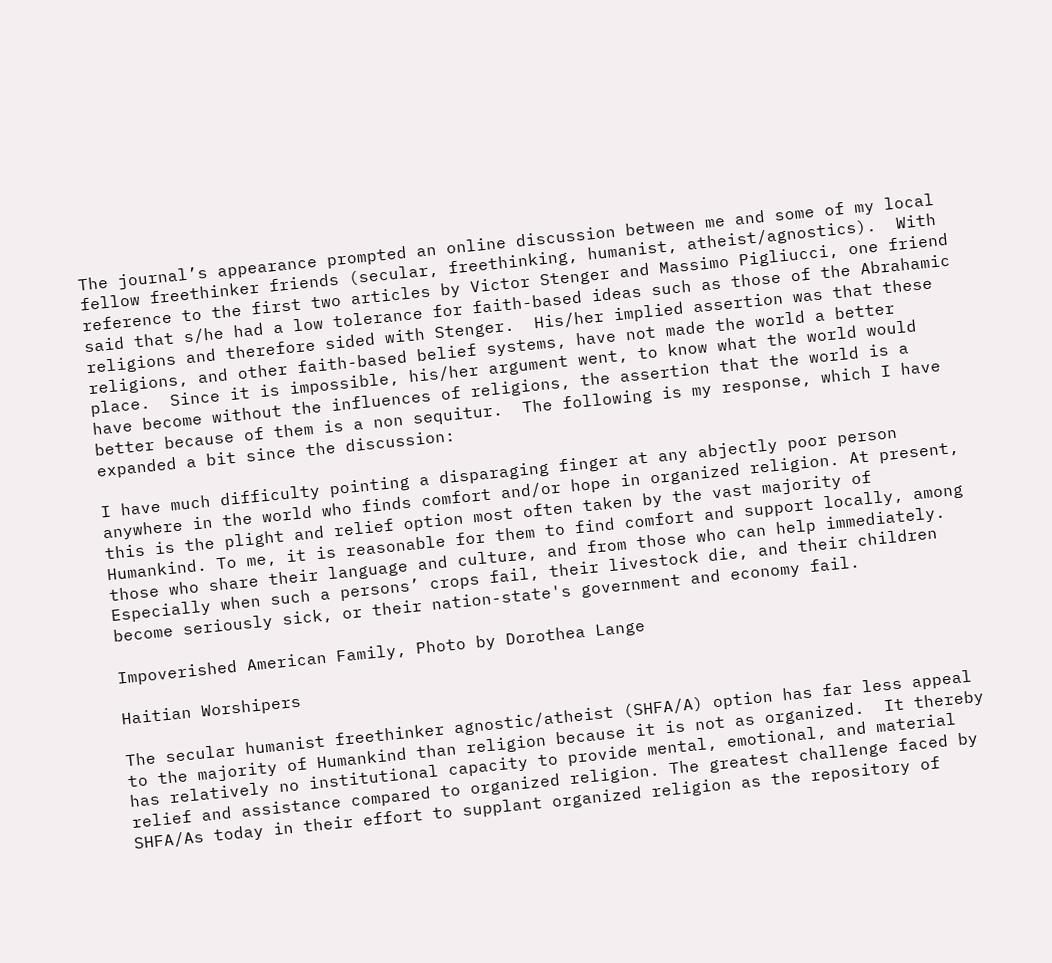The journal’s appearance prompted an online discussion between me and some of my local fellow freethinker friends (secular, freethinking, humanist, atheist/agnostics).  With reference to the first two articles by Victor Stenger and Massimo Pigliucci, one friend said that s/he had a low tolerance for faith-based ideas such as those of the Abrahamic religions and therefore sided with Stenger.  His/her implied assertion was that these religions, and other faith-based belief systems, have not made the world a better place.  Since it is impossible, his/her argument went, to know what the world would have become without the influences of religions, the assertion that the world is a better because of them is a non sequitur.  The following is my response, which I have expanded a bit since the discussion:

I have much difficulty pointing a disparaging finger at any abjectly poor person anywhere in the world who finds comfort and/or hope in organized religion. At present, this is the plight and relief option most often taken by the vast majority of Humankind. To me, it is reasonable for them to find comfort and support locally, among those who share their language and culture, and from those who can help immediately. Especially when such a persons’ crops fail, their livestock die, and their children become seriously sick, or their nation-state's government and economy fail.

Impoverished American Family, Photo by Dorothea Lange

Haitian Worshipers

The secular humanist freethinker agnostic/atheist (SHFA/A) option has far less appeal to the majority of Humankind than religion because it is not as organized.  It thereby has relatively no institutional capacity to provide mental, emotional, and material relief and assistance compared to organized religion. The greatest challenge faced by SHFA/As today in their effort to supplant organized religion as the repository of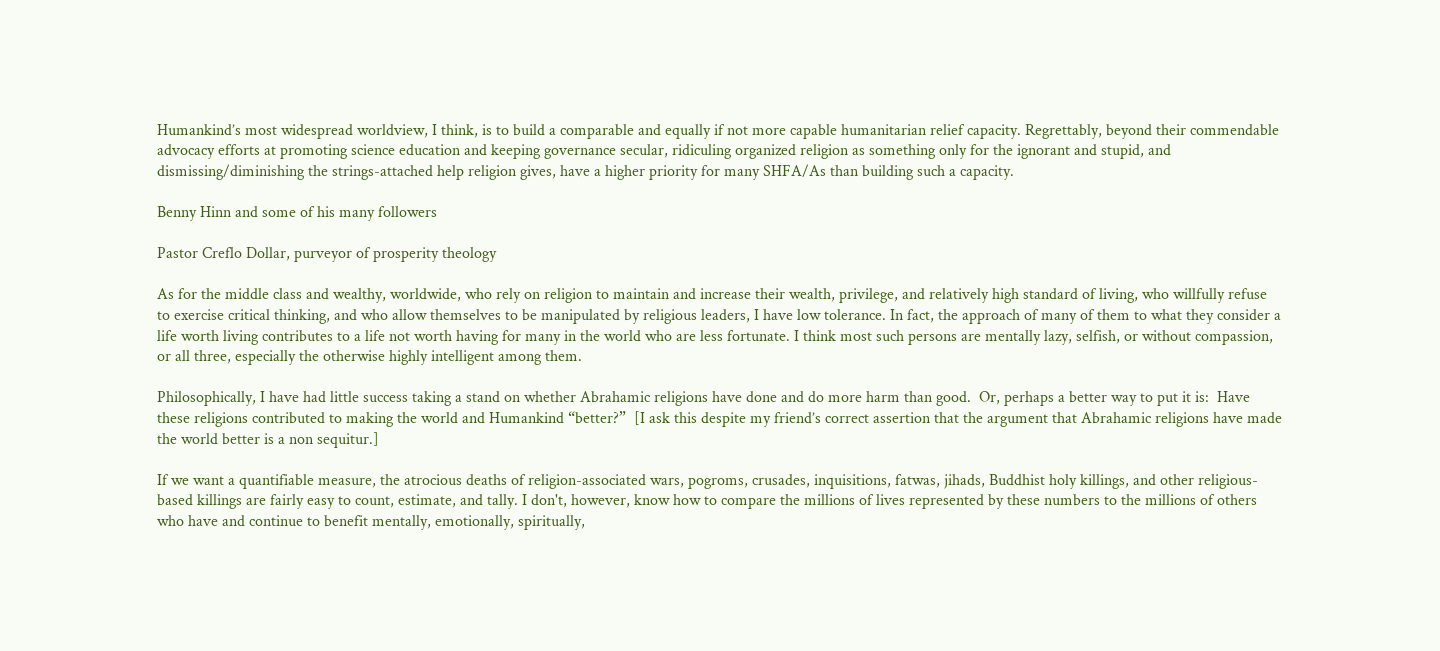Humankind’s most widespread worldview, I think, is to build a comparable and equally if not more capable humanitarian relief capacity. Regrettably, beyond their commendable advocacy efforts at promoting science education and keeping governance secular, ridiculing organized religion as something only for the ignorant and stupid, and dismissing/diminishing the strings-attached help religion gives, have a higher priority for many SHFA/As than building such a capacity.

Benny Hinn and some of his many followers

Pastor Creflo Dollar, purveyor of prosperity theology

As for the middle class and wealthy, worldwide, who rely on religion to maintain and increase their wealth, privilege, and relatively high standard of living, who willfully refuse to exercise critical thinking, and who allow themselves to be manipulated by religious leaders, I have low tolerance. In fact, the approach of many of them to what they consider a life worth living contributes to a life not worth having for many in the world who are less fortunate. I think most such persons are mentally lazy, selfish, or without compassion, or all three, especially the otherwise highly intelligent among them.

Philosophically, I have had little success taking a stand on whether Abrahamic religions have done and do more harm than good.  Or, perhaps a better way to put it is:  Have these religions contributed to making the world and Humankind “better?”  [I ask this despite my friend’s correct assertion that the argument that Abrahamic religions have made the world better is a non sequitur.]

If we want a quantifiable measure, the atrocious deaths of religion-associated wars, pogroms, crusades, inquisitions, fatwas, jihads, Buddhist holy killings, and other religious-based killings are fairly easy to count, estimate, and tally. I don't, however, know how to compare the millions of lives represented by these numbers to the millions of others who have and continue to benefit mentally, emotionally, spiritually,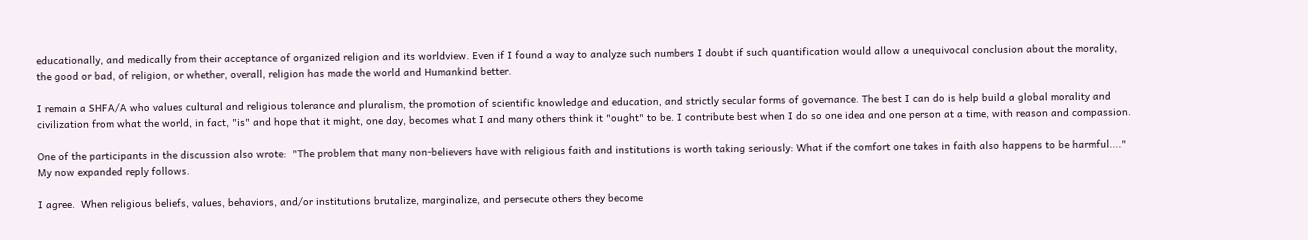educationally, and medically from their acceptance of organized religion and its worldview. Even if I found a way to analyze such numbers I doubt if such quantification would allow a unequivocal conclusion about the morality, the good or bad, of religion, or whether, overall, religion has made the world and Humankind better.

I remain a SHFA/A who values cultural and religious tolerance and pluralism, the promotion of scientific knowledge and education, and strictly secular forms of governance. The best I can do is help build a global morality and civilization from what the world, in fact, "is" and hope that it might, one day, becomes what I and many others think it "ought" to be. I contribute best when I do so one idea and one person at a time, with reason and compassion.

One of the participants in the discussion also wrote:  "The problem that many non-believers have with religious faith and institutions is worth taking seriously: What if the comfort one takes in faith also happens to be harmful...."  My now expanded reply follows.

I agree.  When religious beliefs, values, behaviors, and/or institutions brutalize, marginalize, and persecute others they become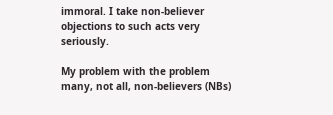immoral. I take non-believer objections to such acts very seriously.

My problem with the problem many, not all, non-believers (NBs)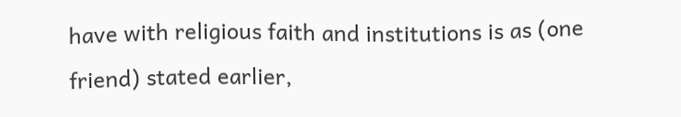have with religious faith and institutions is as (one friend) stated earlier,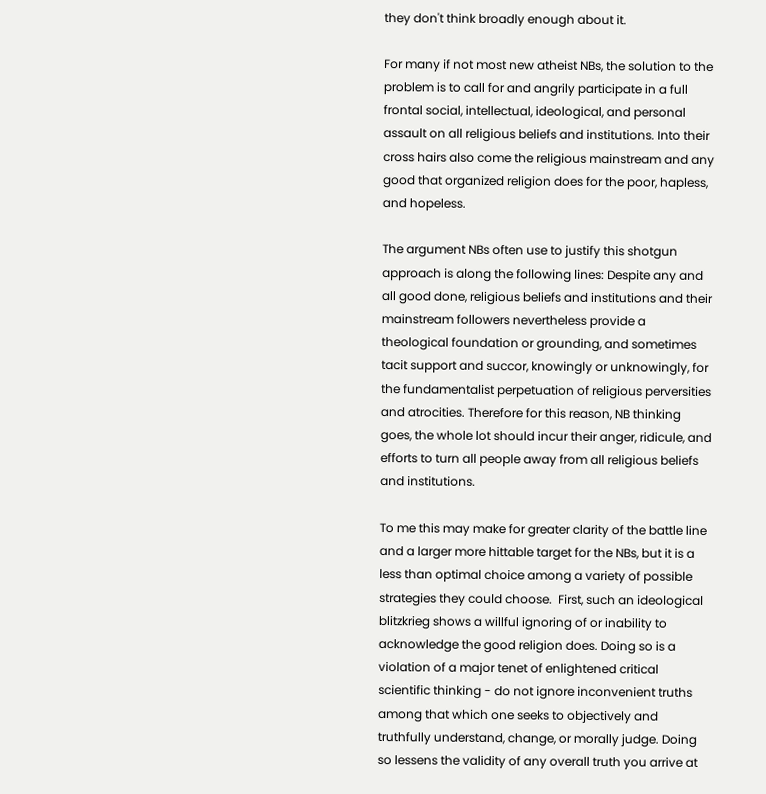they don't think broadly enough about it.

For many if not most new atheist NBs, the solution to the problem is to call for and angrily participate in a full frontal social, intellectual, ideological, and personal assault on all religious beliefs and institutions. Into their cross hairs also come the religious mainstream and any good that organized religion does for the poor, hapless, and hopeless.

The argument NBs often use to justify this shotgun approach is along the following lines: Despite any and all good done, religious beliefs and institutions and their mainstream followers nevertheless provide a theological foundation or grounding, and sometimes tacit support and succor, knowingly or unknowingly, for the fundamentalist perpetuation of religious perversities and atrocities. Therefore for this reason, NB thinking goes, the whole lot should incur their anger, ridicule, and efforts to turn all people away from all religious beliefs and institutions.

To me this may make for greater clarity of the battle line and a larger more hittable target for the NBs, but it is a less than optimal choice among a variety of possible strategies they could choose.  First, such an ideological blitzkrieg shows a willful ignoring of or inability to acknowledge the good religion does. Doing so is a violation of a major tenet of enlightened critical scientific thinking - do not ignore inconvenient truths among that which one seeks to objectively and truthfully understand, change, or morally judge. Doing so lessens the validity of any overall truth you arrive at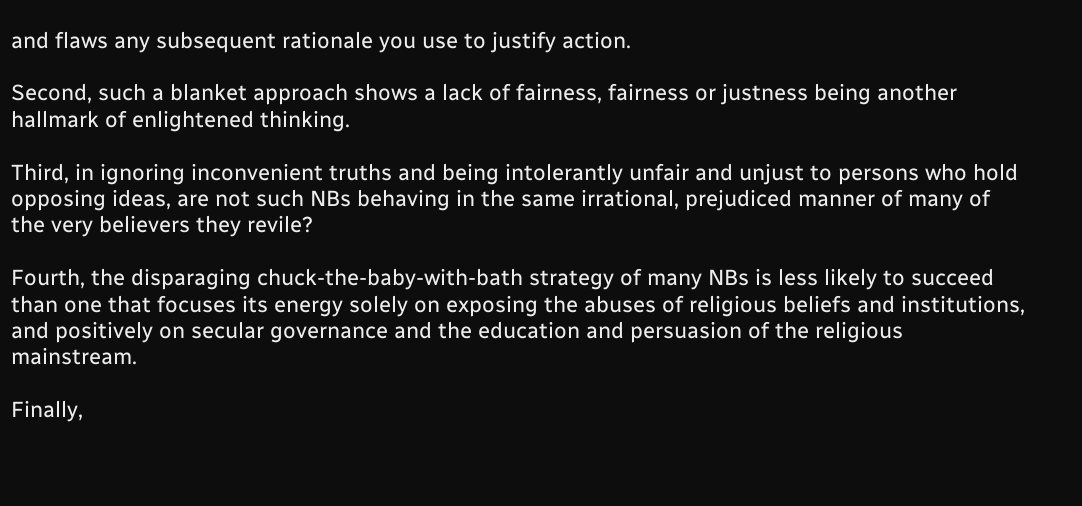and flaws any subsequent rationale you use to justify action.

Second, such a blanket approach shows a lack of fairness, fairness or justness being another hallmark of enlightened thinking.

Third, in ignoring inconvenient truths and being intolerantly unfair and unjust to persons who hold opposing ideas, are not such NBs behaving in the same irrational, prejudiced manner of many of the very believers they revile?

Fourth, the disparaging chuck-the-baby-with-bath strategy of many NBs is less likely to succeed than one that focuses its energy solely on exposing the abuses of religious beliefs and institutions, and positively on secular governance and the education and persuasion of the religious mainstream.

Finally,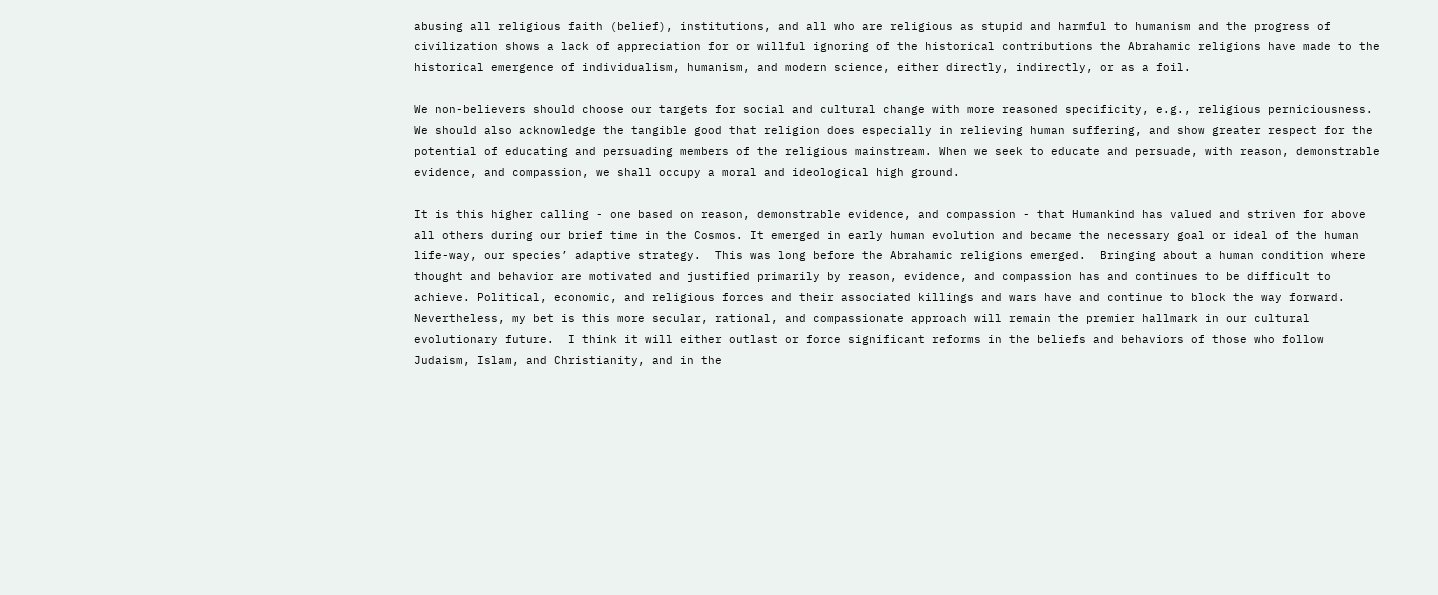abusing all religious faith (belief), institutions, and all who are religious as stupid and harmful to humanism and the progress of civilization shows a lack of appreciation for or willful ignoring of the historical contributions the Abrahamic religions have made to the historical emergence of individualism, humanism, and modern science, either directly, indirectly, or as a foil.

We non-believers should choose our targets for social and cultural change with more reasoned specificity, e.g., religious perniciousness.  We should also acknowledge the tangible good that religion does especially in relieving human suffering, and show greater respect for the potential of educating and persuading members of the religious mainstream. When we seek to educate and persuade, with reason, demonstrable evidence, and compassion, we shall occupy a moral and ideological high ground.

It is this higher calling - one based on reason, demonstrable evidence, and compassion - that Humankind has valued and striven for above all others during our brief time in the Cosmos. It emerged in early human evolution and became the necessary goal or ideal of the human life-way, our species’ adaptive strategy.  This was long before the Abrahamic religions emerged.  Bringing about a human condition where thought and behavior are motivated and justified primarily by reason, evidence, and compassion has and continues to be difficult to achieve. Political, economic, and religious forces and their associated killings and wars have and continue to block the way forward. Nevertheless, my bet is this more secular, rational, and compassionate approach will remain the premier hallmark in our cultural evolutionary future.  I think it will either outlast or force significant reforms in the beliefs and behaviors of those who follow Judaism, Islam, and Christianity, and in the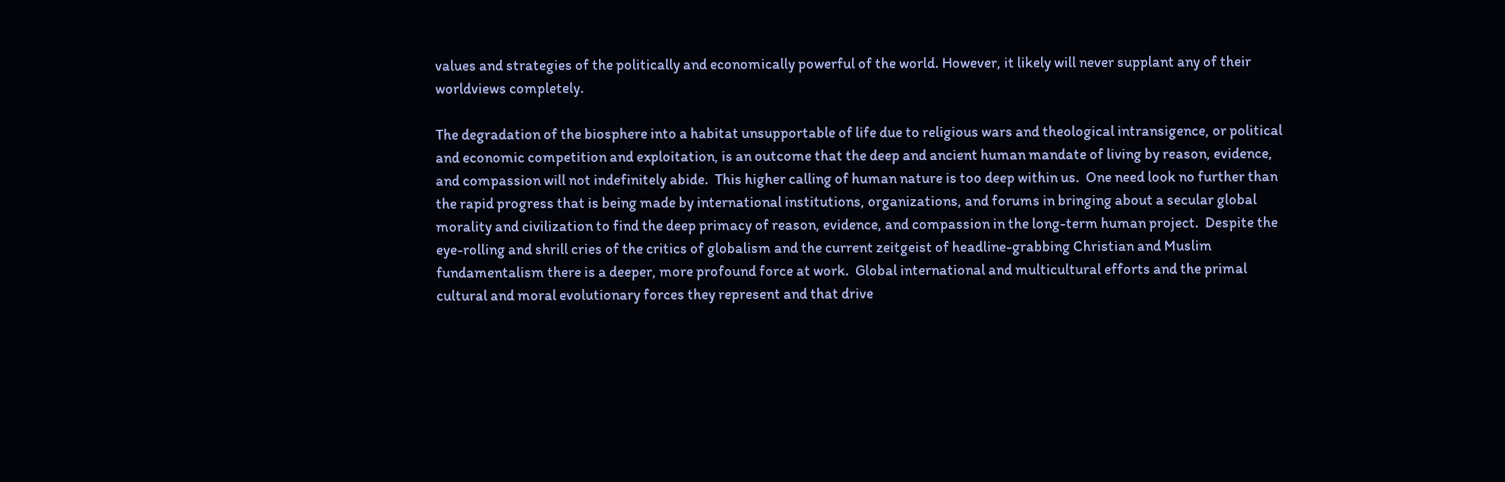values and strategies of the politically and economically powerful of the world. However, it likely will never supplant any of their worldviews completely.

The degradation of the biosphere into a habitat unsupportable of life due to religious wars and theological intransigence, or political and economic competition and exploitation, is an outcome that the deep and ancient human mandate of living by reason, evidence, and compassion will not indefinitely abide.  This higher calling of human nature is too deep within us.  One need look no further than the rapid progress that is being made by international institutions, organizations, and forums in bringing about a secular global morality and civilization to find the deep primacy of reason, evidence, and compassion in the long-term human project.  Despite the eye-rolling and shrill cries of the critics of globalism and the current zeitgeist of headline-grabbing Christian and Muslim fundamentalism there is a deeper, more profound force at work.  Global international and multicultural efforts and the primal cultural and moral evolutionary forces they represent and that drive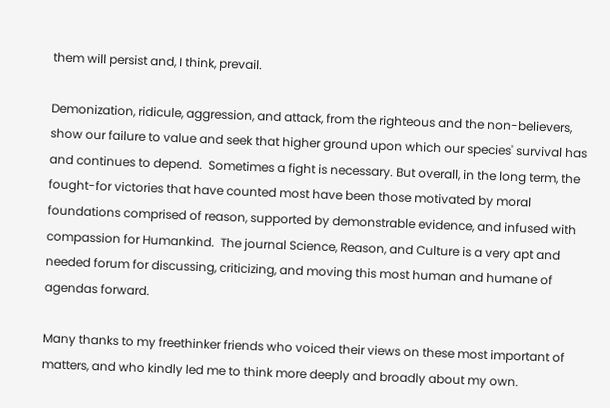them will persist and, I think, prevail.

Demonization, ridicule, aggression, and attack, from the righteous and the non-believers, show our failure to value and seek that higher ground upon which our species' survival has and continues to depend.  Sometimes a fight is necessary. But overall, in the long term, the fought-for victories that have counted most have been those motivated by moral foundations comprised of reason, supported by demonstrable evidence, and infused with compassion for Humankind.  The journal Science, Reason, and Culture is a very apt and needed forum for discussing, criticizing, and moving this most human and humane of agendas forward.

Many thanks to my freethinker friends who voiced their views on these most important of matters, and who kindly led me to think more deeply and broadly about my own.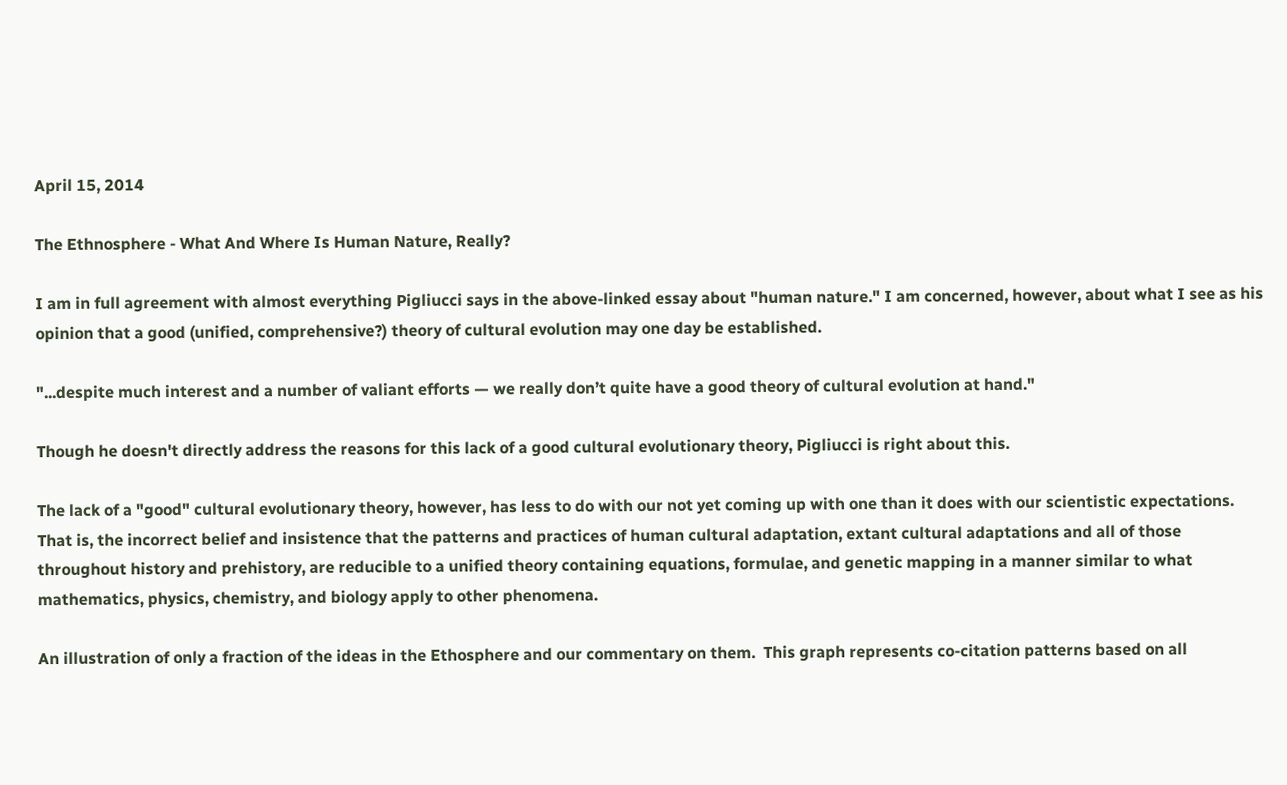April 15, 2014

The Ethnosphere - What And Where Is Human Nature, Really?

I am in full agreement with almost everything Pigliucci says in the above-linked essay about "human nature." I am concerned, however, about what I see as his opinion that a good (unified, comprehensive?) theory of cultural evolution may one day be established.

"...despite much interest and a number of valiant efforts — we really don’t quite have a good theory of cultural evolution at hand."

Though he doesn't directly address the reasons for this lack of a good cultural evolutionary theory, Pigliucci is right about this.

The lack of a "good" cultural evolutionary theory, however, has less to do with our not yet coming up with one than it does with our scientistic expectations. That is, the incorrect belief and insistence that the patterns and practices of human cultural adaptation, extant cultural adaptations and all of those throughout history and prehistory, are reducible to a unified theory containing equations, formulae, and genetic mapping in a manner similar to what mathematics, physics, chemistry, and biology apply to other phenomena.

An illustration of only a fraction of the ideas in the Ethosphere and our commentary on them.  This graph represents co-citation patterns based on all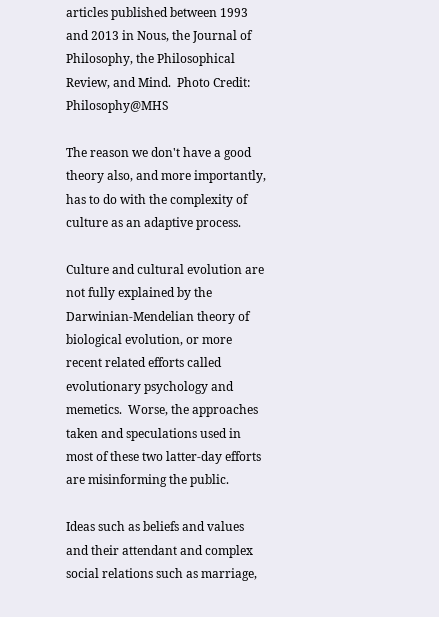articles published between 1993 and 2013 in Nous, the Journal of Philosophy, the Philosophical Review, and Mind.  Photo Credit:  Philosophy@MHS

The reason we don't have a good theory also, and more importantly, has to do with the complexity of culture as an adaptive process.

Culture and cultural evolution are not fully explained by the Darwinian-Mendelian theory of biological evolution, or more recent related efforts called evolutionary psychology and memetics.  Worse, the approaches taken and speculations used in most of these two latter-day efforts are misinforming the public.

Ideas such as beliefs and values and their attendant and complex social relations such as marriage,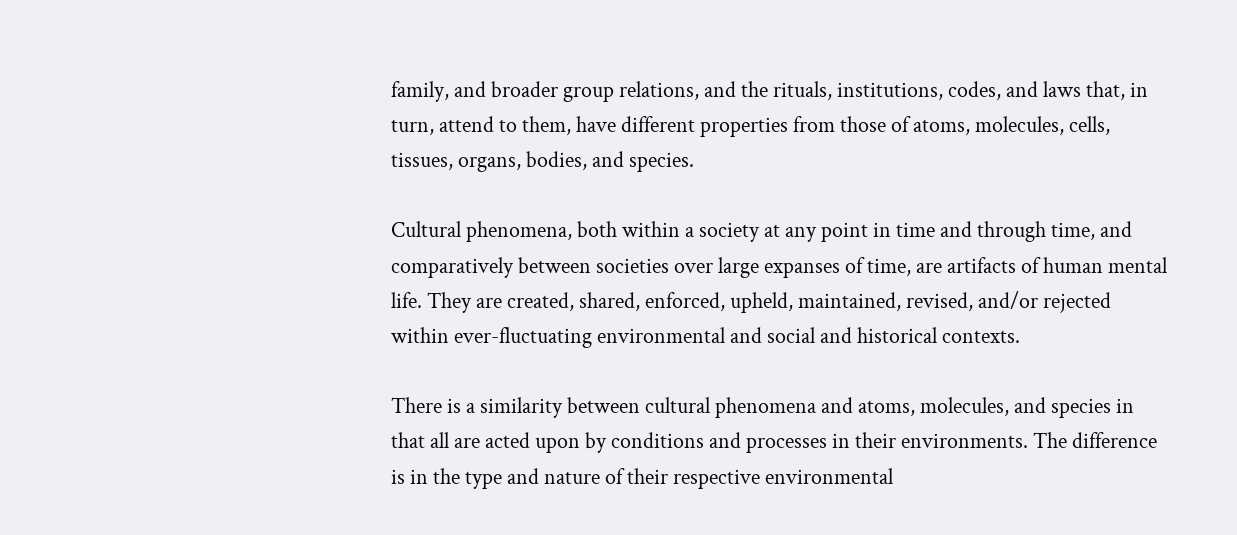family, and broader group relations, and the rituals, institutions, codes, and laws that, in turn, attend to them, have different properties from those of atoms, molecules, cells, tissues, organs, bodies, and species.

Cultural phenomena, both within a society at any point in time and through time, and comparatively between societies over large expanses of time, are artifacts of human mental life. They are created, shared, enforced, upheld, maintained, revised, and/or rejected within ever-fluctuating environmental and social and historical contexts.

There is a similarity between cultural phenomena and atoms, molecules, and species in that all are acted upon by conditions and processes in their environments. The difference is in the type and nature of their respective environmental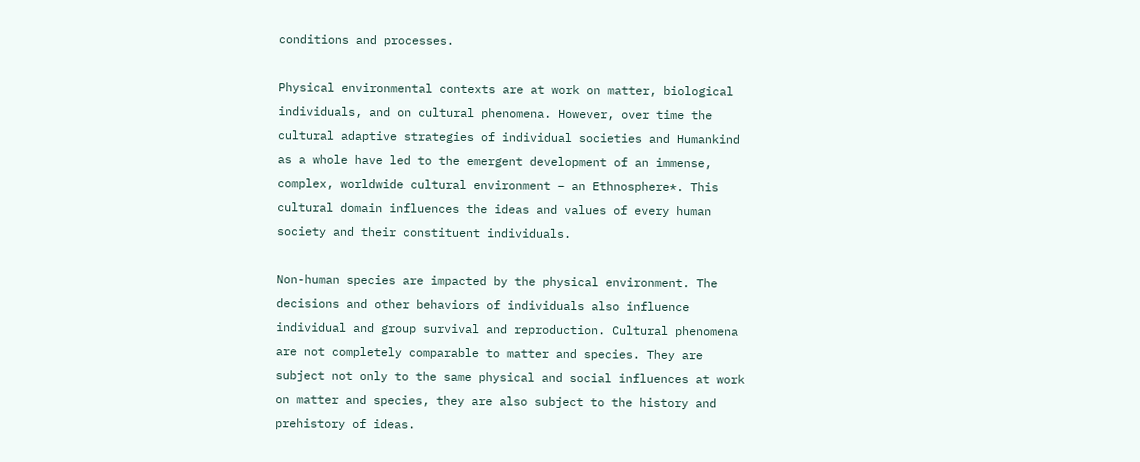conditions and processes.

Physical environmental contexts are at work on matter, biological individuals, and on cultural phenomena. However, over time the cultural adaptive strategies of individual societies and Humankind as a whole have led to the emergent development of an immense, complex, worldwide cultural environment – an Ethnosphere*. This cultural domain influences the ideas and values of every human society and their constituent individuals.

Non-human species are impacted by the physical environment. The decisions and other behaviors of individuals also influence individual and group survival and reproduction. Cultural phenomena are not completely comparable to matter and species. They are subject not only to the same physical and social influences at work on matter and species, they are also subject to the history and prehistory of ideas.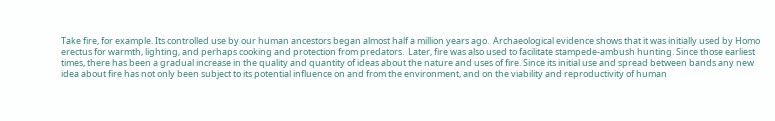Take fire, for example. Its controlled use by our human ancestors began almost half a million years ago.  Archaeological evidence shows that it was initially used by Homo erectus for warmth, lighting, and perhaps cooking and protection from predators.  Later, fire was also used to facilitate stampede-ambush hunting. Since those earliest times, there has been a gradual increase in the quality and quantity of ideas about the nature and uses of fire. Since its initial use and spread between bands any new idea about fire has not only been subject to its potential influence on and from the environment, and on the viability and reproductivity of human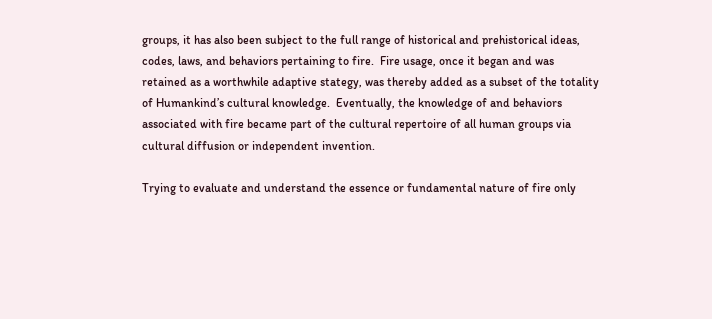groups, it has also been subject to the full range of historical and prehistorical ideas, codes, laws, and behaviors pertaining to fire.  Fire usage, once it began and was retained as a worthwhile adaptive stategy, was thereby added as a subset of the totality of Humankind’s cultural knowledge.  Eventually, the knowledge of and behaviors associated with fire became part of the cultural repertoire of all human groups via cultural diffusion or independent invention.

Trying to evaluate and understand the essence or fundamental nature of fire only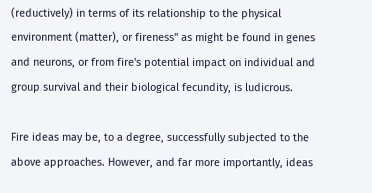(reductively) in terms of its relationship to the physical environment (matter), or fireness" as might be found in genes and neurons, or from fire's potential impact on individual and group survival and their biological fecundity, is ludicrous.

Fire ideas may be, to a degree, successfully subjected to the above approaches. However, and far more importantly, ideas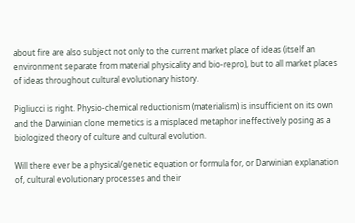about fire are also subject not only to the current market place of ideas (itself an environment separate from material physicality and bio-repro), but to all market places of ideas throughout cultural evolutionary history.

Pigliucci is right. Physio-chemical reductionism (materialism) is insufficient on its own and the Darwinian clone memetics is a misplaced metaphor ineffectively posing as a biologized theory of culture and cultural evolution.

Will there ever be a physical/genetic equation or formula for, or Darwinian explanation of, cultural evolutionary processes and their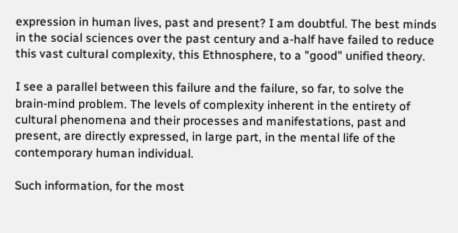expression in human lives, past and present? I am doubtful. The best minds in the social sciences over the past century and a-half have failed to reduce this vast cultural complexity, this Ethnosphere, to a "good" unified theory.

I see a parallel between this failure and the failure, so far, to solve the brain-mind problem. The levels of complexity inherent in the entirety of cultural phenomena and their processes and manifestations, past and present, are directly expressed, in large part, in the mental life of the contemporary human individual.

Such information, for the most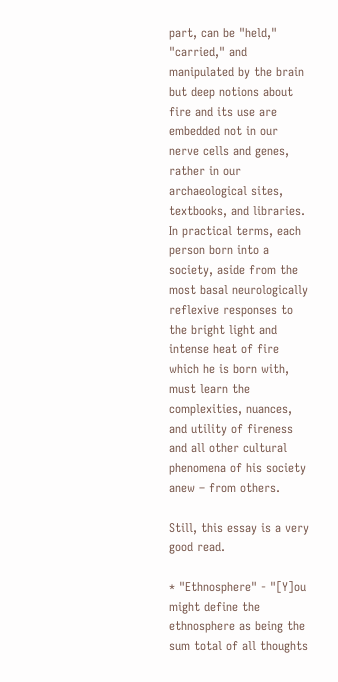part, can be "held," "carried," and manipulated by the brain but deep notions about fire and its use are embedded not in our nerve cells and genes, rather in our archaeological sites, textbooks, and libraries.  In practical terms, each person born into a society, aside from the most basal neurologically reflexive responses to the bright light and intense heat of fire which he is born with, must learn the complexities, nuances, and utility of fireness and all other cultural phenomena of his society anew – from others.

Still, this essay is a very good read.

* "Ethnosphere" - "[Y]ou might define the ethnosphere as being the sum total of all thoughts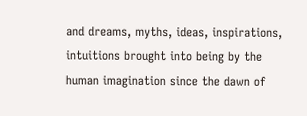and dreams, myths, ideas, inspirations, intuitions brought into being by the human imagination since the dawn of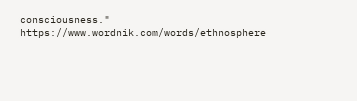consciousness." https://www.wordnik.com/words/ethnosphere